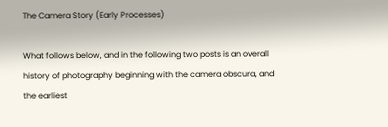The Camera Story (Early Processes)

What follows below, and in the following two posts is an overall history of photography beginning with the camera obscura, and the earliest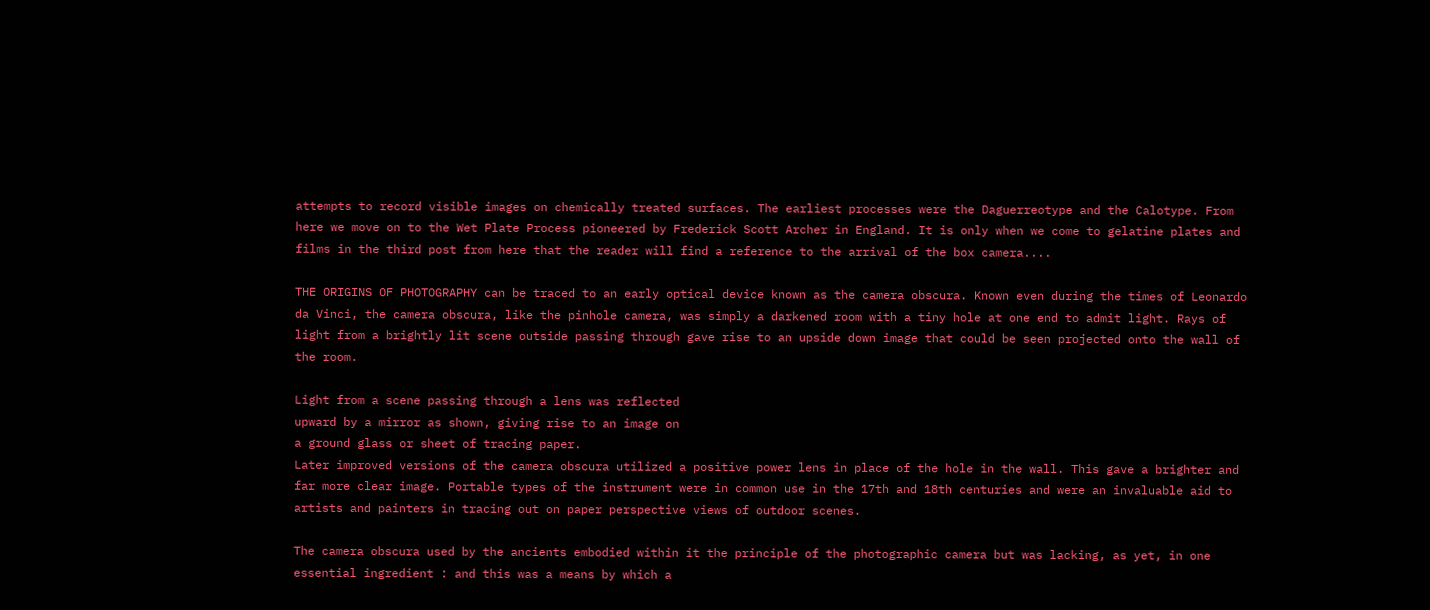attempts to record visible images on chemically treated surfaces. The earliest processes were the Daguerreotype and the Calotype. From here we move on to the Wet Plate Process pioneered by Frederick Scott Archer in England. It is only when we come to gelatine plates and films in the third post from here that the reader will find a reference to the arrival of the box camera....

THE ORIGINS OF PHOTOGRAPHY can be traced to an early optical device known as the camera obscura. Known even during the times of Leonardo da Vinci, the camera obscura, like the pinhole camera, was simply a darkened room with a tiny hole at one end to admit light. Rays of light from a brightly lit scene outside passing through gave rise to an upside down image that could be seen projected onto the wall of the room.

Light from a scene passing through a lens was reflected
upward by a mirror as shown, giving rise to an image on
a ground glass or sheet of tracing paper.
Later improved versions of the camera obscura utilized a positive power lens in place of the hole in the wall. This gave a brighter and far more clear image. Portable types of the instrument were in common use in the 17th and 18th centuries and were an invaluable aid to artists and painters in tracing out on paper perspective views of outdoor scenes.

The camera obscura used by the ancients embodied within it the principle of the photographic camera but was lacking, as yet, in one essential ingredient : and this was a means by which a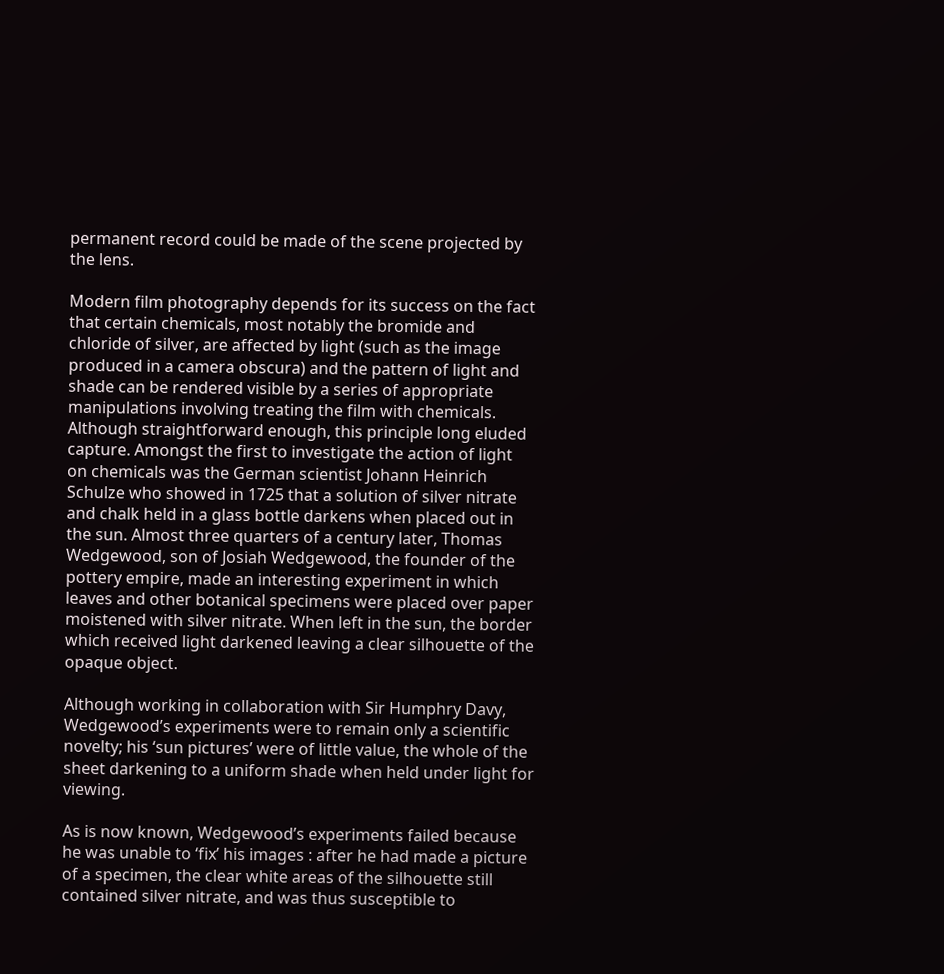permanent record could be made of the scene projected by the lens.

Modern film photography depends for its success on the fact that certain chemicals, most notably the bromide and chloride of silver, are affected by light (such as the image produced in a camera obscura) and the pattern of light and shade can be rendered visible by a series of appropriate manipulations involving treating the film with chemicals. Although straightforward enough, this principle long eluded capture. Amongst the first to investigate the action of light  on chemicals was the German scientist Johann Heinrich Schulze who showed in 1725 that a solution of silver nitrate and chalk held in a glass bottle darkens when placed out in the sun. Almost three quarters of a century later, Thomas Wedgewood, son of Josiah Wedgewood, the founder of the pottery empire, made an interesting experiment in which leaves and other botanical specimens were placed over paper moistened with silver nitrate. When left in the sun, the border which received light darkened leaving a clear silhouette of the opaque object.

Although working in collaboration with Sir Humphry Davy, Wedgewood’s experiments were to remain only a scientific novelty; his ‘sun pictures’ were of little value, the whole of the sheet darkening to a uniform shade when held under light for viewing.

As is now known, Wedgewood’s experiments failed because he was unable to ‘fix’ his images : after he had made a picture of a specimen, the clear white areas of the silhouette still contained silver nitrate, and was thus susceptible to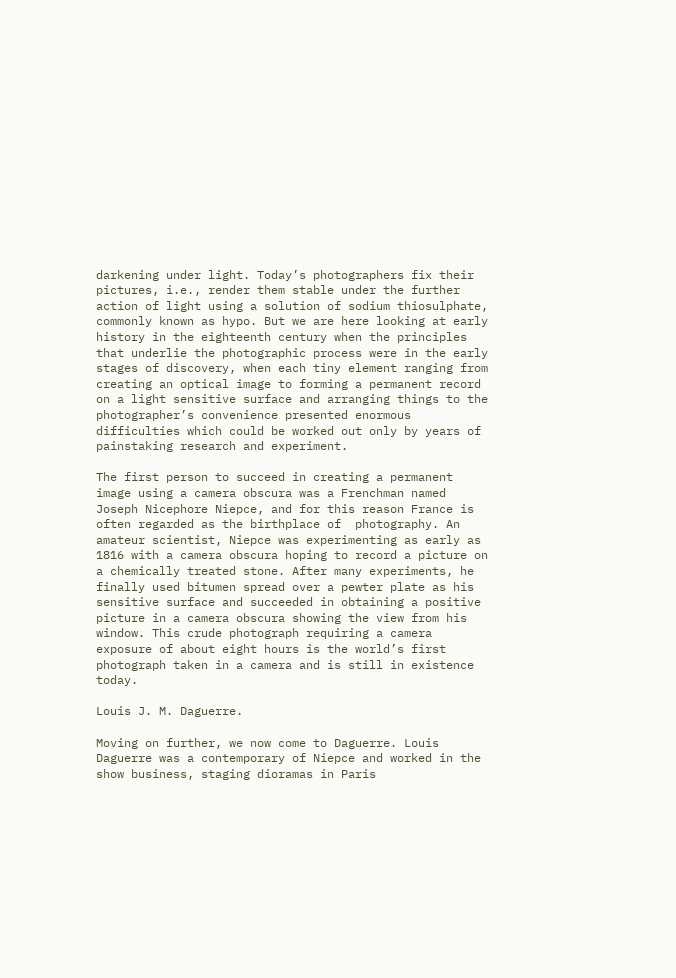darkening under light. Today’s photographers fix their pictures, i.e., render them stable under the further action of light using a solution of sodium thiosulphate, commonly known as hypo. But we are here looking at early history in the eighteenth century when the principles that underlie the photographic process were in the early stages of discovery, when each tiny element ranging from creating an optical image to forming a permanent record on a light sensitive surface and arranging things to the photographer’s convenience presented enormous difficulties which could be worked out only by years of painstaking research and experiment.

The first person to succeed in creating a permanent image using a camera obscura was a Frenchman named Joseph Nicephore Niepce, and for this reason France is often regarded as the birthplace of  photography. An amateur scientist, Niepce was experimenting as early as 1816 with a camera obscura hoping to record a picture on a chemically treated stone. After many experiments, he finally used bitumen spread over a pewter plate as his sensitive surface and succeeded in obtaining a positive picture in a camera obscura showing the view from his window. This crude photograph requiring a camera exposure of about eight hours is the world’s first photograph taken in a camera and is still in existence today.

Louis J. M. Daguerre.

Moving on further, we now come to Daguerre. Louis Daguerre was a contemporary of Niepce and worked in the show business, staging dioramas in Paris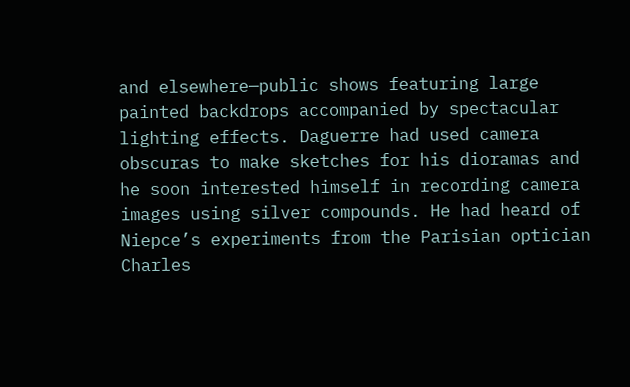and elsewhere—public shows featuring large painted backdrops accompanied by spectacular lighting effects. Daguerre had used camera obscuras to make sketches for his dioramas and he soon interested himself in recording camera images using silver compounds. He had heard of Niepce’s experiments from the Parisian optician Charles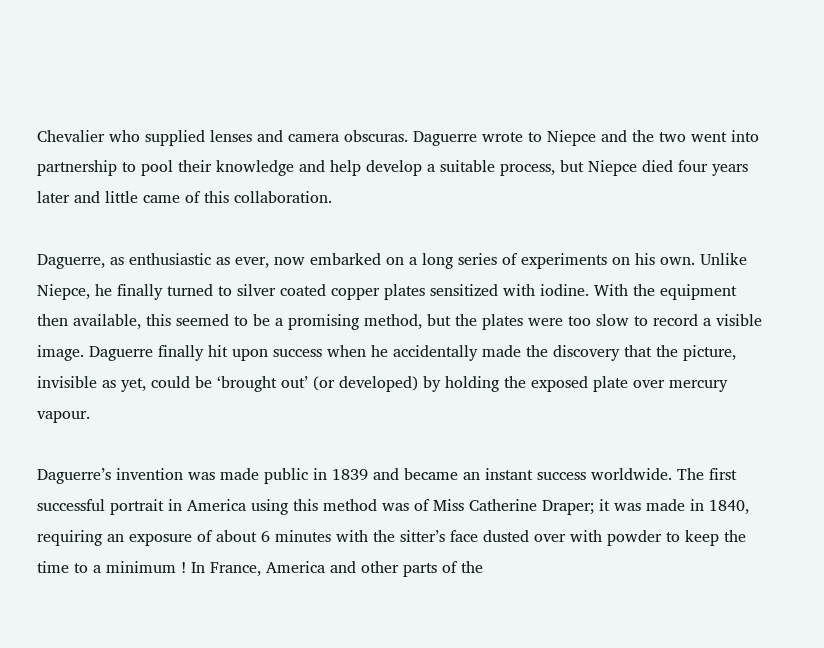Chevalier who supplied lenses and camera obscuras. Daguerre wrote to Niepce and the two went into partnership to pool their knowledge and help develop a suitable process, but Niepce died four years later and little came of this collaboration.

Daguerre, as enthusiastic as ever, now embarked on a long series of experiments on his own. Unlike Niepce, he finally turned to silver coated copper plates sensitized with iodine. With the equipment then available, this seemed to be a promising method, but the plates were too slow to record a visible image. Daguerre finally hit upon success when he accidentally made the discovery that the picture, invisible as yet, could be ‘brought out’ (or developed) by holding the exposed plate over mercury vapour.

Daguerre’s invention was made public in 1839 and became an instant success worldwide. The first successful portrait in America using this method was of Miss Catherine Draper; it was made in 1840, requiring an exposure of about 6 minutes with the sitter’s face dusted over with powder to keep the time to a minimum ! In France, America and other parts of the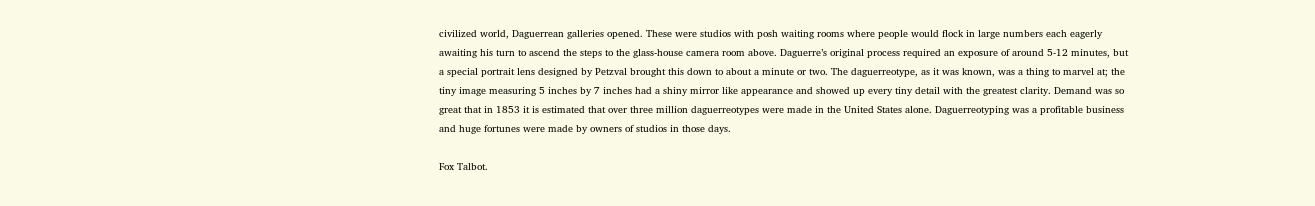civilized world, Daguerrean galleries opened. These were studios with posh waiting rooms where people would flock in large numbers each eagerly awaiting his turn to ascend the steps to the glass-house camera room above. Daguerre’s original process required an exposure of around 5-12 minutes, but a special portrait lens designed by Petzval brought this down to about a minute or two. The daguerreotype, as it was known, was a thing to marvel at; the tiny image measuring 5 inches by 7 inches had a shiny mirror like appearance and showed up every tiny detail with the greatest clarity. Demand was so great that in 1853 it is estimated that over three million daguerreotypes were made in the United States alone. Daguerreotyping was a profitable business and huge fortunes were made by owners of studios in those days.

Fox Talbot.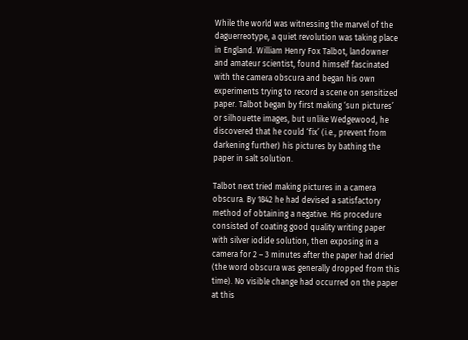While the world was witnessing the marvel of the daguerreotype, a quiet revolution was taking place in England. William Henry Fox Talbot, landowner and amateur scientist, found himself fascinated with the camera obscura and began his own experiments trying to record a scene on sensitized paper. Talbot began by first making ‘sun pictures’ or silhouette images, but unlike Wedgewood, he discovered that he could ‘fix’ (i.e., prevent from darkening further) his pictures by bathing the paper in salt solution.

Talbot next tried making pictures in a camera obscura. By 1842 he had devised a satisfactory method of obtaining a negative. His procedure consisted of coating good quality writing paper with silver iodide solution, then exposing in a camera for 2 – 3 minutes after the paper had dried (the word obscura was generally dropped from this time). No visible change had occurred on the paper at this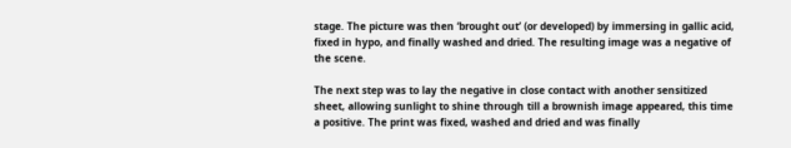stage. The picture was then ‘brought out’ (or developed) by immersing in gallic acid, fixed in hypo, and finally washed and dried. The resulting image was a negative of the scene.

The next step was to lay the negative in close contact with another sensitized sheet, allowing sunlight to shine through till a brownish image appeared, this time a positive. The print was fixed, washed and dried and was finally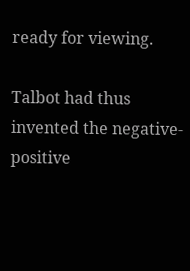ready for viewing.

Talbot had thus invented the negative-positive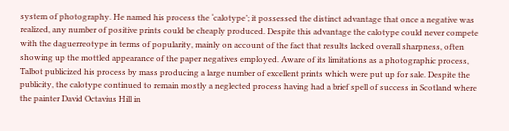system of photography. He named his process the ‘calotype’; it possessed the distinct advantage that once a negative was realized, any number of positive prints could be cheaply produced. Despite this advantage the calotype could never compete with the daguerreotype in terms of popularity, mainly on account of the fact that results lacked overall sharpness, often showing up the mottled appearance of the paper negatives employed. Aware of its limitations as a photographic process, Talbot publicized his process by mass producing a large number of excellent prints which were put up for sale. Despite the publicity, the calotype continued to remain mostly a neglected process having had a brief spell of success in Scotland where the painter David Octavius Hill in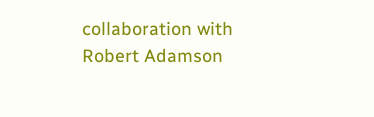collaboration with Robert Adamson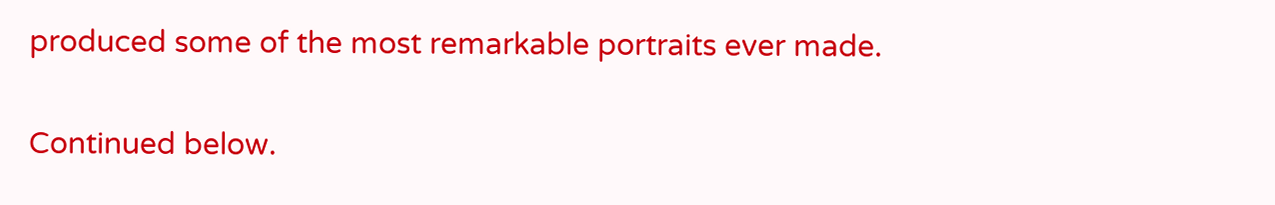produced some of the most remarkable portraits ever made.

Continued below.